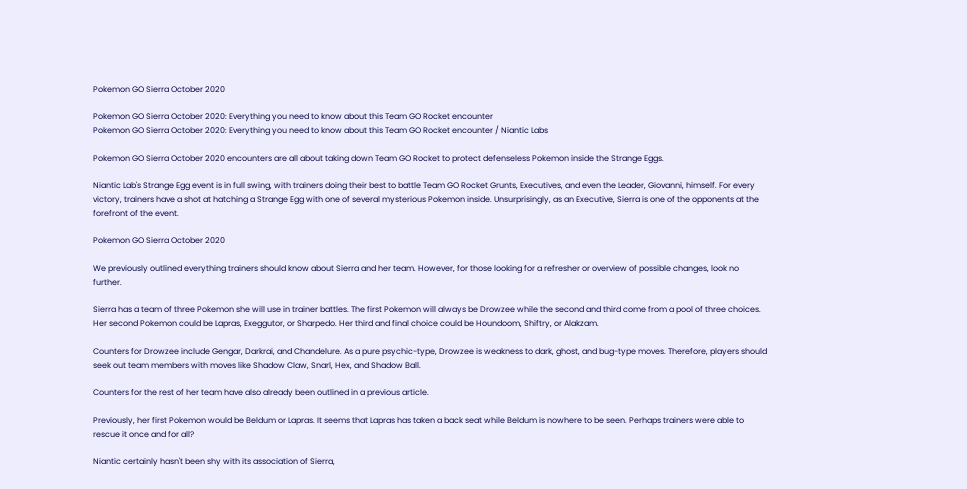Pokemon GO Sierra October 2020

Pokemon GO Sierra October 2020: Everything you need to know about this Team GO Rocket encounter
Pokemon GO Sierra October 2020: Everything you need to know about this Team GO Rocket encounter / Niantic Labs

Pokemon GO Sierra October 2020 encounters are all about taking down Team GO Rocket to protect defenseless Pokemon inside the Strange Eggs.

Niantic Lab's Strange Egg event is in full swing, with trainers doing their best to battle Team GO Rocket Grunts, Executives, and even the Leader, Giovanni, himself. For every victory, trainers have a shot at hatching a Strange Egg with one of several mysterious Pokemon inside. Unsurprisingly, as an Executive, Sierra is one of the opponents at the forefront of the event.

Pokemon GO Sierra October 2020

We previously outlined everything trainers should know about Sierra and her team. However, for those looking for a refresher or overview of possible changes, look no further.

Sierra has a team of three Pokemon she will use in trainer battles. The first Pokemon will always be Drowzee while the second and third come from a pool of three choices. Her second Pokemon could be Lapras, Exeggutor, or Sharpedo. Her third and final choice could be Houndoom, Shiftry, or Alakzam.

Counters for Drowzee include Gengar, Darkrai, and Chandelure. As a pure psychic-type, Drowzee is weakness to dark, ghost, and bug-type moves. Therefore, players should seek out team members with moves like Shadow Claw, Snarl, Hex, and Shadow Ball.

Counters for the rest of her team have also already been outlined in a previous article.

Previously, her first Pokemon would be Beldum or Lapras. It seems that Lapras has taken a back seat while Beldum is nowhere to be seen. Perhaps trainers were able to rescue it once and for all?

Niantic certainly hasn't been shy with its association of Sierra,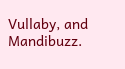Vullaby, and Mandibuzz.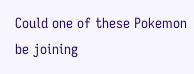Could one of these Pokemon be joining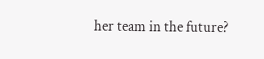her team in the future?